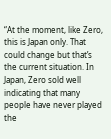“At the moment, like Zero, this is Japan only. That could change but that’s the current situation. In Japan, Zero sold well indicating that many people have never played the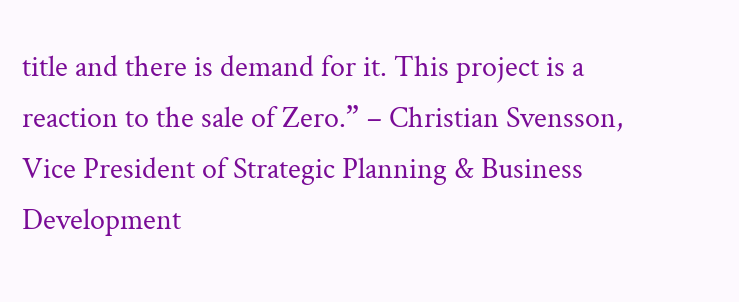title and there is demand for it. This project is a reaction to the sale of Zero.” – Christian Svensson, Vice President of Strategic Planning & Business Development